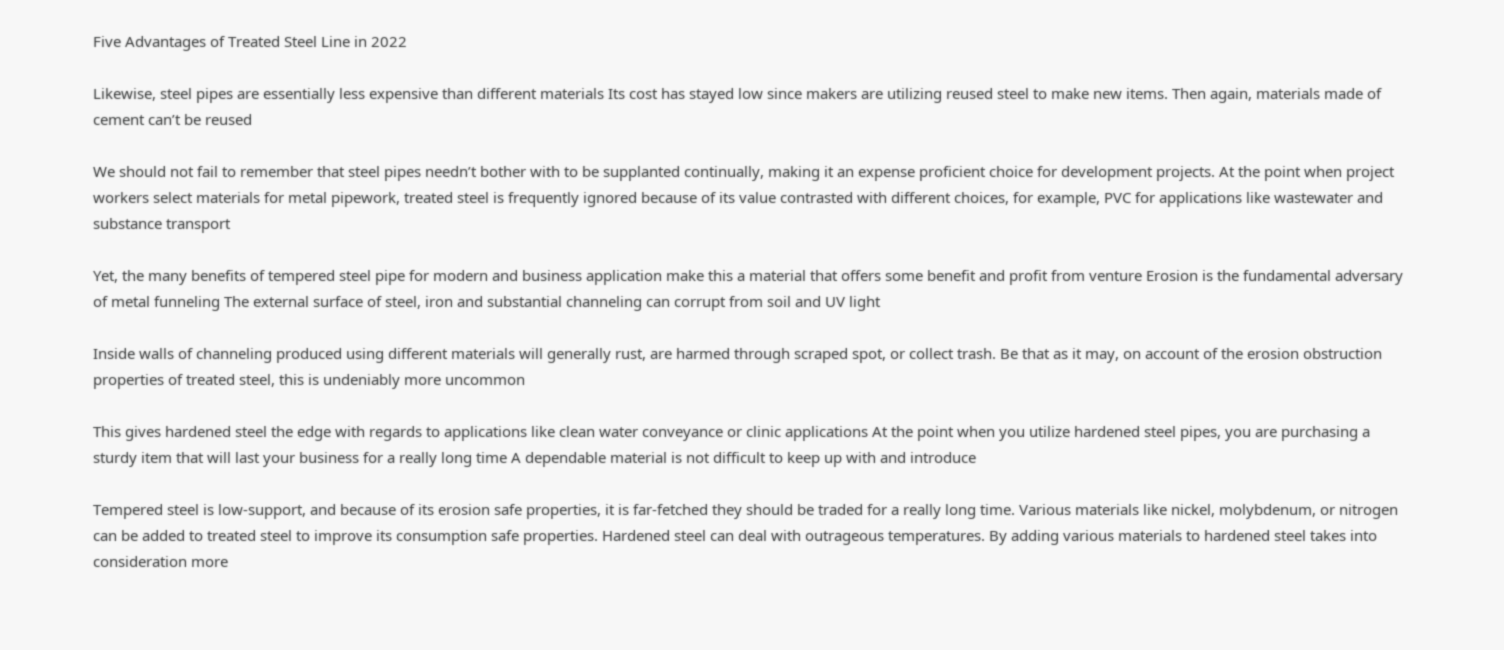Five Advantages of Treated Steel Line in 2022

Likewise, steel pipes are essentially less expensive than different materials Its cost has stayed low since makers are utilizing reused steel to make new items. Then again, materials made of cement can’t be reused

We should not fail to remember that steel pipes needn’t bother with to be supplanted continually, making it an expense proficient choice for development projects. At the point when project workers select materials for metal pipework, treated steel is frequently ignored because of its value contrasted with different choices, for example, PVC for applications like wastewater and substance transport

Yet, the many benefits of tempered steel pipe for modern and business application make this a material that offers some benefit and profit from venture Erosion is the fundamental adversary of metal funneling The external surface of steel, iron and substantial channeling can corrupt from soil and UV light

Inside walls of channeling produced using different materials will generally rust, are harmed through scraped spot, or collect trash. Be that as it may, on account of the erosion obstruction properties of treated steel, this is undeniably more uncommon

This gives hardened steel the edge with regards to applications like clean water conveyance or clinic applications At the point when you utilize hardened steel pipes, you are purchasing a sturdy item that will last your business for a really long time A dependable material is not difficult to keep up with and introduce

Tempered steel is low-support, and because of its erosion safe properties, it is far-fetched they should be traded for a really long time. Various materials like nickel, molybdenum, or nitrogen can be added to treated steel to improve its consumption safe properties. Hardened steel can deal with outrageous temperatures. By adding various materials to hardened steel takes into consideration more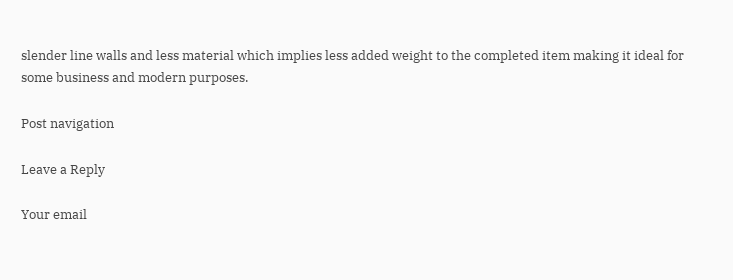slender line walls and less material which implies less added weight to the completed item making it ideal for some business and modern purposes.

Post navigation

Leave a Reply

Your email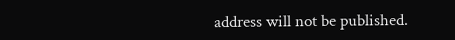address will not be published.